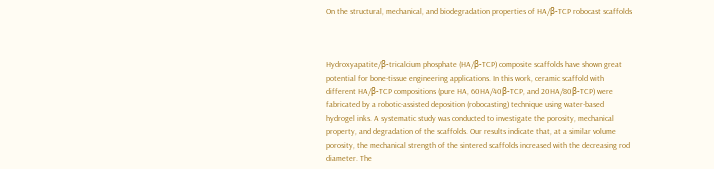On the structural, mechanical, and biodegradation properties of HA/β-TCP robocast scaffolds



Hydroxyapatite/β-tricalcium phosphate (HA/β-TCP) composite scaffolds have shown great potential for bone-tissue engineering applications. In this work, ceramic scaffold with different HA/β-TCP compositions (pure HA, 60HA/40β-TCP, and 20HA/80β-TCP) were fabricated by a robotic-assisted deposition (robocasting) technique using water-based hydrogel inks. A systematic study was conducted to investigate the porosity, mechanical property, and degradation of the scaffolds. Our results indicate that, at a similar volume porosity, the mechanical strength of the sintered scaffolds increased with the decreasing rod diameter. The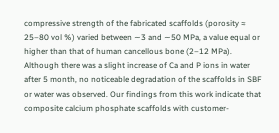compressive strength of the fabricated scaffolds (porosity ≈ 25–80 vol %) varied between ∼3 and ∼50 MPa, a value equal or higher than that of human cancellous bone (2–12 MPa). Although there was a slight increase of Ca and P ions in water after 5 month, no noticeable degradation of the scaffolds in SBF or water was observed. Our findings from this work indicate that composite calcium phosphate scaffolds with customer-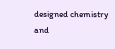designed chemistry and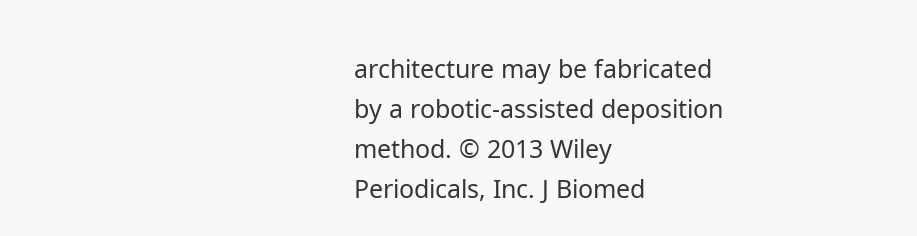architecture may be fabricated by a robotic-assisted deposition method. © 2013 Wiley Periodicals, Inc. J Biomed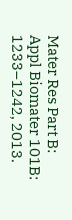Mater Res Part B: Appl Biomater 101B: 1233–1242, 2013.